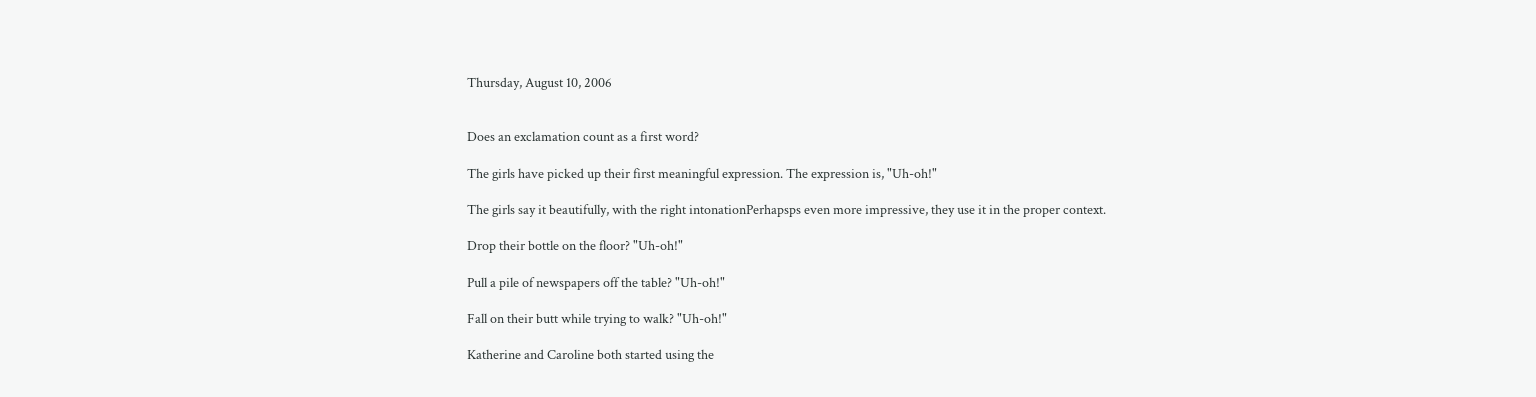Thursday, August 10, 2006


Does an exclamation count as a first word?

The girls have picked up their first meaningful expression. The expression is, "Uh-oh!"

The girls say it beautifully, with the right intonationPerhapsps even more impressive, they use it in the proper context.

Drop their bottle on the floor? "Uh-oh!"

Pull a pile of newspapers off the table? "Uh-oh!"

Fall on their butt while trying to walk? "Uh-oh!"

Katherine and Caroline both started using the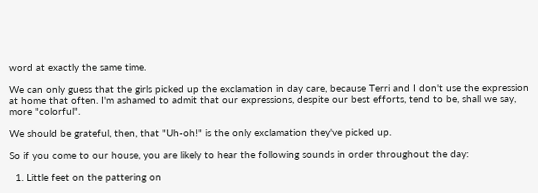word at exactly the same time.

We can only guess that the girls picked up the exclamation in day care, because Terri and I don't use the expression at home that often. I'm ashamed to admit that our expressions, despite our best efforts, tend to be, shall we say, more "colorful".

We should be grateful, then, that "Uh-oh!" is the only exclamation they've picked up.

So if you come to our house, you are likely to hear the following sounds in order throughout the day:

  1. Little feet on the pattering on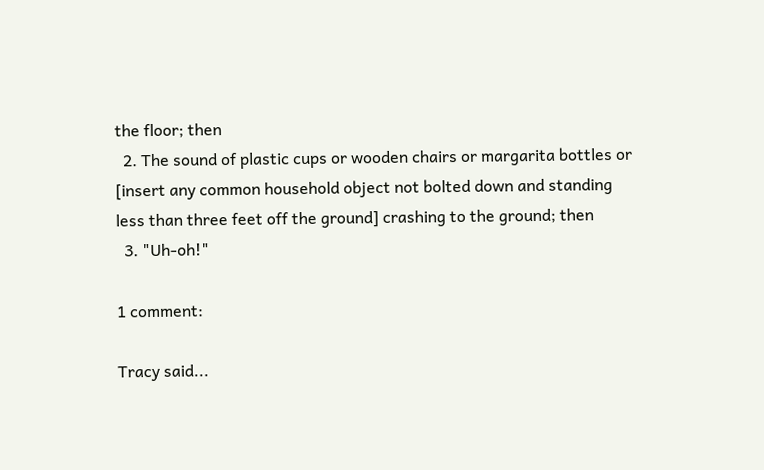the floor; then
  2. The sound of plastic cups or wooden chairs or margarita bottles or [insert any common household object not bolted down and standing less than three feet off the ground] crashing to the ground; then
  3. "Uh-oh!"

1 comment:

Tracy said...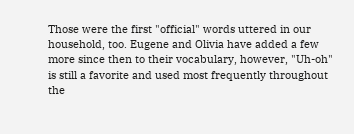Those were the first "official" words uttered in our household, too. Eugene and Olivia have added a few more since then to their vocabulary, however, "Uh-oh" is still a favorite and used most frequently throughout the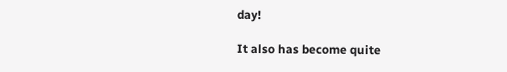day!

It also has become quite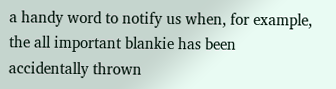a handy word to notify us when, for example, the all important blankie has been accidentally thrown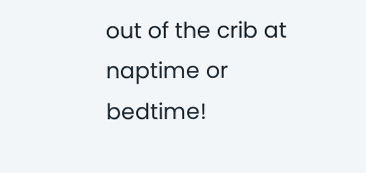out of the crib at naptime or bedtime!